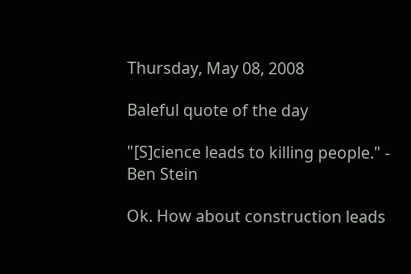Thursday, May 08, 2008

Baleful quote of the day

"[S]cience leads to killing people." - Ben Stein

Ok. How about construction leads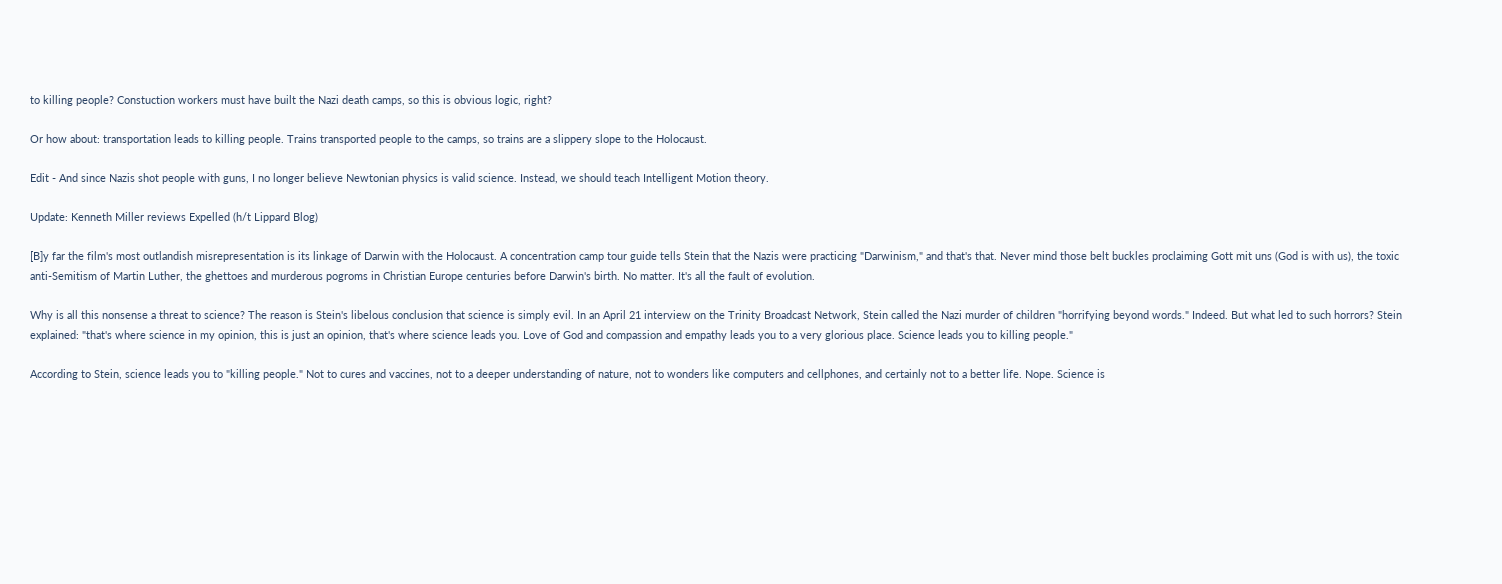to killing people? Constuction workers must have built the Nazi death camps, so this is obvious logic, right?

Or how about: transportation leads to killing people. Trains transported people to the camps, so trains are a slippery slope to the Holocaust.

Edit - And since Nazis shot people with guns, I no longer believe Newtonian physics is valid science. Instead, we should teach Intelligent Motion theory.

Update: Kenneth Miller reviews Expelled (h/t Lippard Blog)

[B]y far the film's most outlandish misrepresentation is its linkage of Darwin with the Holocaust. A concentration camp tour guide tells Stein that the Nazis were practicing "Darwinism," and that's that. Never mind those belt buckles proclaiming Gott mit uns (God is with us), the toxic anti-Semitism of Martin Luther, the ghettoes and murderous pogroms in Christian Europe centuries before Darwin's birth. No matter. It's all the fault of evolution.

Why is all this nonsense a threat to science? The reason is Stein's libelous conclusion that science is simply evil. In an April 21 interview on the Trinity Broadcast Network, Stein called the Nazi murder of children "horrifying beyond words." Indeed. But what led to such horrors? Stein explained: "that's where science in my opinion, this is just an opinion, that's where science leads you. Love of God and compassion and empathy leads you to a very glorious place. Science leads you to killing people."

According to Stein, science leads you to "killing people." Not to cures and vaccines, not to a deeper understanding of nature, not to wonders like computers and cellphones, and certainly not to a better life. Nope. Science is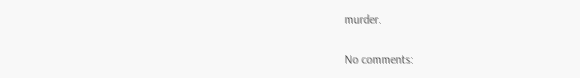murder.

No comments: